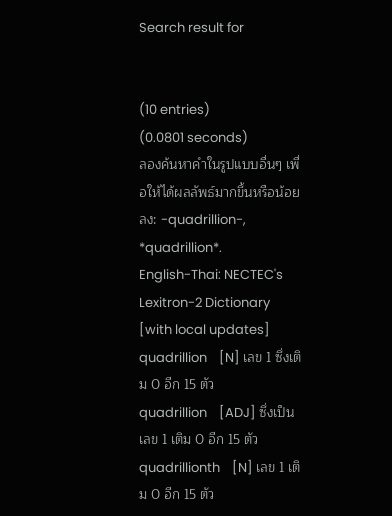Search result for


(10 entries)
(0.0801 seconds)
ลองค้นหาคำในรูปแบบอื่นๆ เพื่อให้ได้ผลลัพธ์มากขึ้นหรือน้อยลง: -quadrillion-, *quadrillion*.
English-Thai: NECTEC's Lexitron-2 Dictionary [with local updates]
quadrillion    [N] เลข 1 ซึ่งเติม 0 อีก 15 ตัว
quadrillion    [ADJ] ซึ่งเป็นเลข 1 เติม 0 อีก 15 ตัว
quadrillionth    [N] เลข 1 เติม 0 อีก 15 ตัว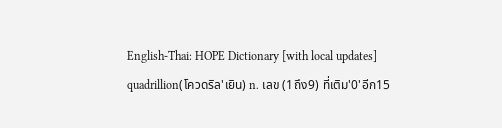English-Thai: HOPE Dictionary [with local updates]
quadrillion(โควดริล'เยิน) n. เลข (1ถึง9) ที่เติม'0'อีก15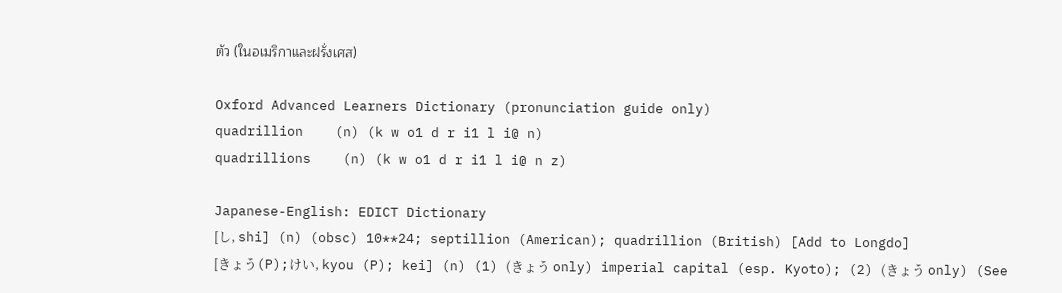ตัว (ในอเมริกาและฝรั่งเศส)

Oxford Advanced Learners Dictionary (pronunciation guide only)
quadrillion    (n) (k w o1 d r i1 l i@ n)
quadrillions    (n) (k w o1 d r i1 l i@ n z)

Japanese-English: EDICT Dictionary
[し, shi] (n) (obsc) 10**24; septillion (American); quadrillion (British) [Add to Longdo]
[きょう(P);けい, kyou (P); kei] (n) (1) (きょう only) imperial capital (esp. Kyoto); (2) (きょう only) (See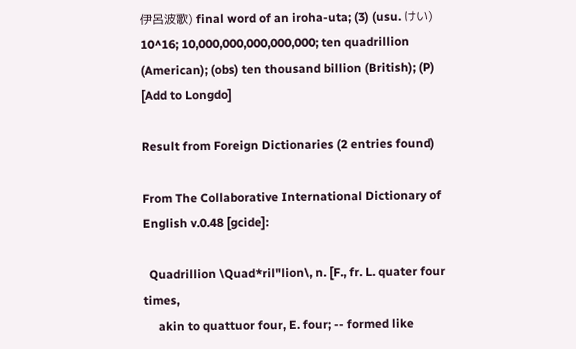伊呂波歌) final word of an iroha-uta; (3) (usu. けい) 10^16; 10,000,000,000,000,000; ten quadrillion (American); (obs) ten thousand billion (British); (P) [Add to Longdo]

Result from Foreign Dictionaries (2 entries found)

From The Collaborative International Dictionary of English v.0.48 [gcide]:

  Quadrillion \Quad*ril"lion\, n. [F., fr. L. quater four times,
     akin to quattuor four, E. four; -- formed like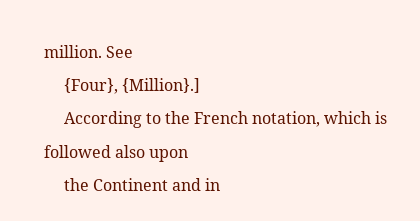million. See
     {Four}, {Million}.]
     According to the French notation, which is followed also upon
     the Continent and in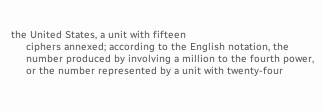the United States, a unit with fifteen
     ciphers annexed; according to the English notation, the
     number produced by involving a million to the fourth power,
     or the number represented by a unit with twenty-four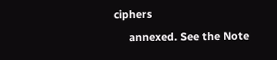ciphers
     annexed. See the Note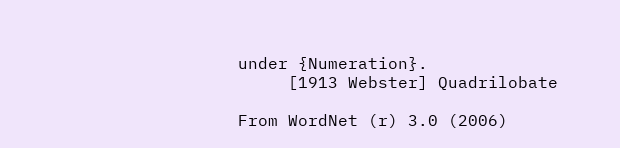under {Numeration}.
     [1913 Webster] Quadrilobate

From WordNet (r) 3.0 (2006)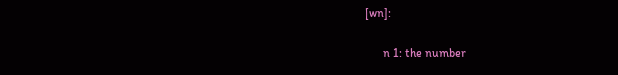[wn]:

      n 1: the number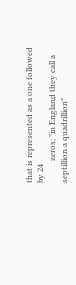that is represented as a one followed by 24
           zeros; "in England they call a septillion a quadrillion"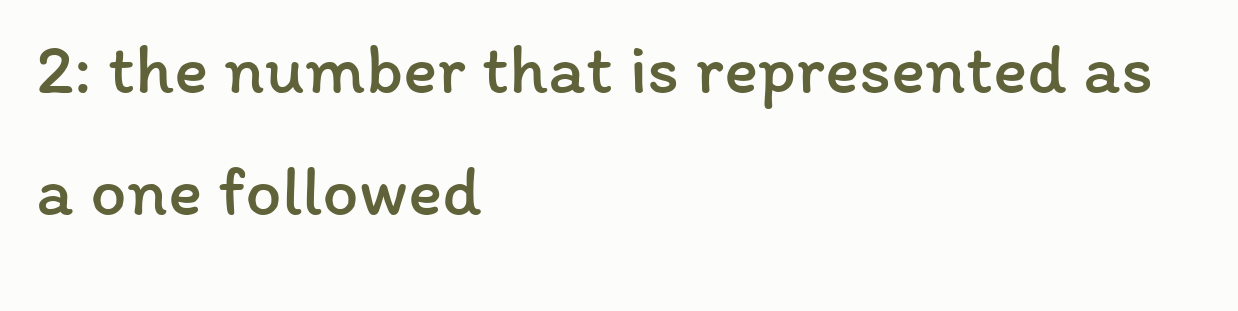2: the number that is represented as a one followed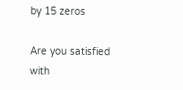by 15 zeros

Are you satisfied with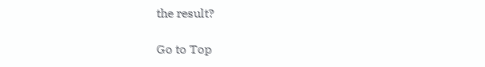the result?

Go to Top